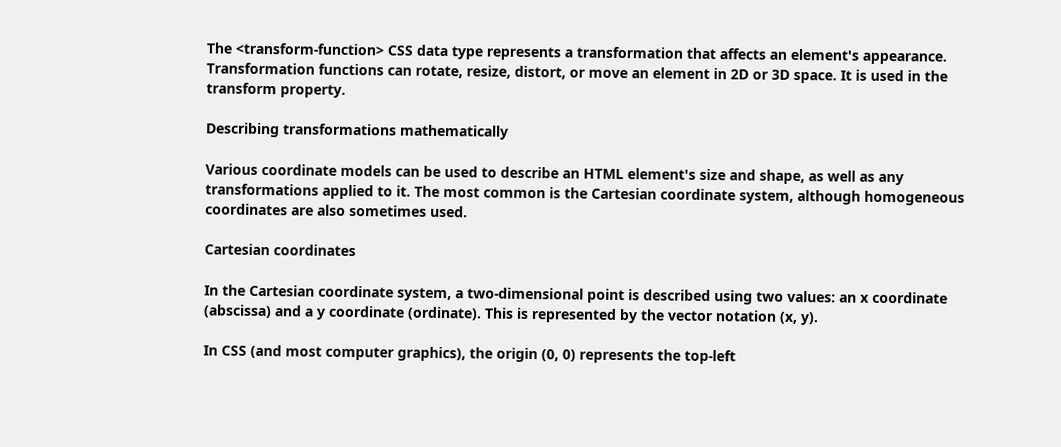The <transform-function> CSS data type represents a transformation that affects an element's appearance. Transformation functions can rotate, resize, distort, or move an element in 2D or 3D space. It is used in the transform property.

Describing transformations mathematically

Various coordinate models can be used to describe an HTML element's size and shape, as well as any transformations applied to it. The most common is the Cartesian coordinate system, although homogeneous coordinates are also sometimes used.

Cartesian coordinates

In the Cartesian coordinate system, a two-dimensional point is described using two values: an x coordinate (abscissa) and a y coordinate (ordinate). This is represented by the vector notation (x, y).

In CSS (and most computer graphics), the origin (0, 0) represents the top-left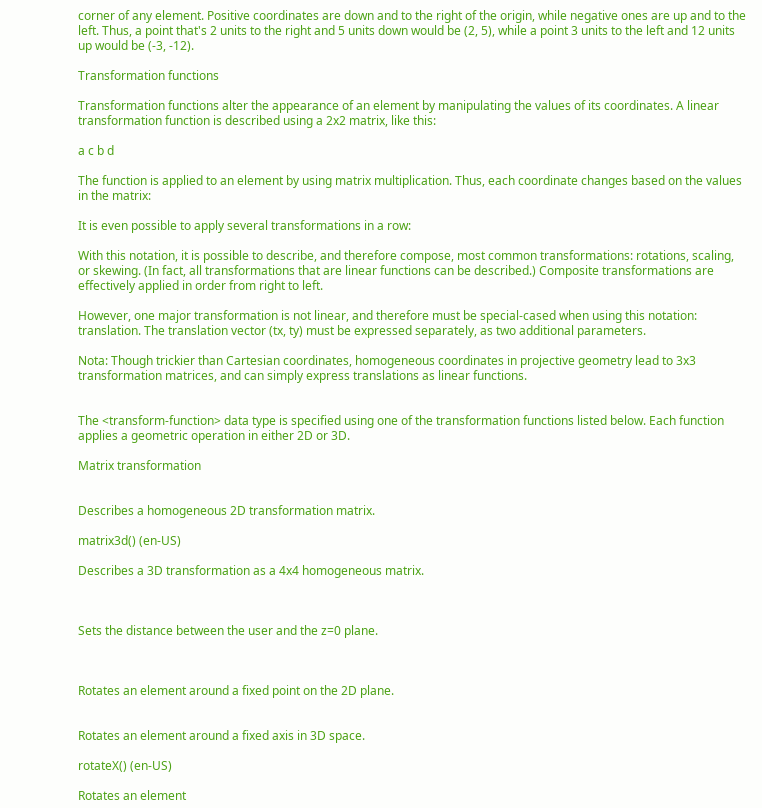corner of any element. Positive coordinates are down and to the right of the origin, while negative ones are up and to the left. Thus, a point that's 2 units to the right and 5 units down would be (2, 5), while a point 3 units to the left and 12 units up would be (-3, -12).

Transformation functions

Transformation functions alter the appearance of an element by manipulating the values of its coordinates. A linear transformation function is described using a 2x2 matrix, like this:

a c b d

The function is applied to an element by using matrix multiplication. Thus, each coordinate changes based on the values in the matrix:

It is even possible to apply several transformations in a row:

With this notation, it is possible to describe, and therefore compose, most common transformations: rotations, scaling, or skewing. (In fact, all transformations that are linear functions can be described.) Composite transformations are effectively applied in order from right to left.

However, one major transformation is not linear, and therefore must be special-cased when using this notation: translation. The translation vector (tx, ty) must be expressed separately, as two additional parameters.

Nota: Though trickier than Cartesian coordinates, homogeneous coordinates in projective geometry lead to 3x3 transformation matrices, and can simply express translations as linear functions.


The <transform-function> data type is specified using one of the transformation functions listed below. Each function applies a geometric operation in either 2D or 3D.

Matrix transformation


Describes a homogeneous 2D transformation matrix.

matrix3d() (en-US)

Describes a 3D transformation as a 4x4 homogeneous matrix.



Sets the distance between the user and the z=0 plane.



Rotates an element around a fixed point on the 2D plane.


Rotates an element around a fixed axis in 3D space.

rotateX() (en-US)

Rotates an element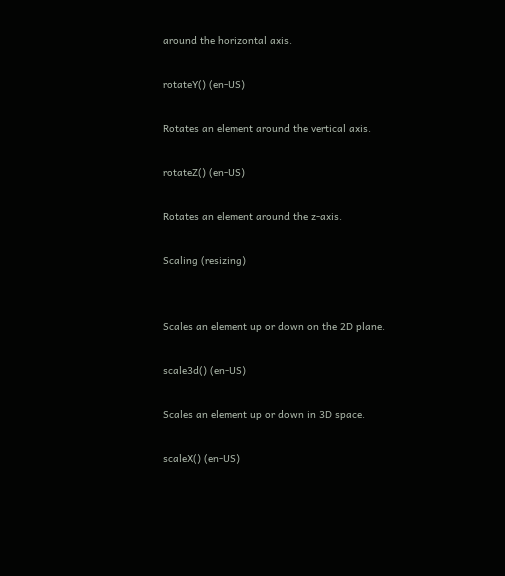around the horizontal axis.

rotateY() (en-US)

Rotates an element around the vertical axis.

rotateZ() (en-US)

Rotates an element around the z-axis.

Scaling (resizing)


Scales an element up or down on the 2D plane.

scale3d() (en-US)

Scales an element up or down in 3D space.

scaleX() (en-US)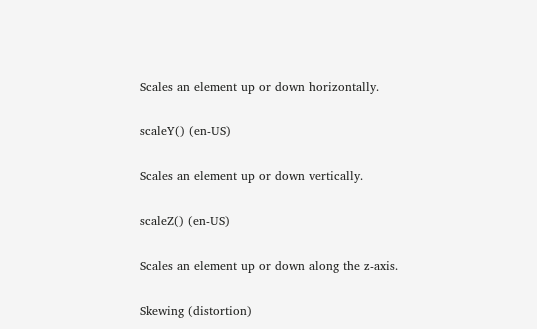Scales an element up or down horizontally.

scaleY() (en-US)

Scales an element up or down vertically.

scaleZ() (en-US)

Scales an element up or down along the z-axis.

Skewing (distortion)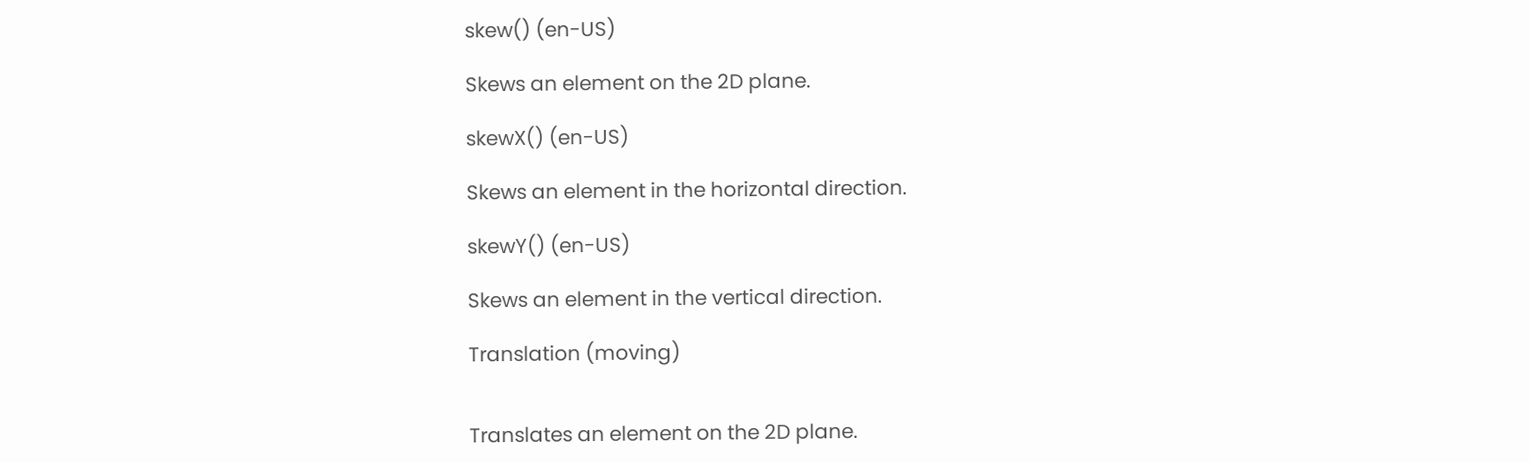skew() (en-US)

Skews an element on the 2D plane.

skewX() (en-US)

Skews an element in the horizontal direction.

skewY() (en-US)

Skews an element in the vertical direction.

Translation (moving)


Translates an element on the 2D plane.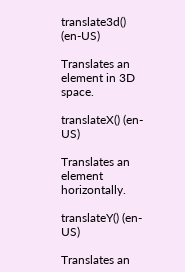translate3d() (en-US)

Translates an element in 3D space.

translateX() (en-US)

Translates an element horizontally.

translateY() (en-US)

Translates an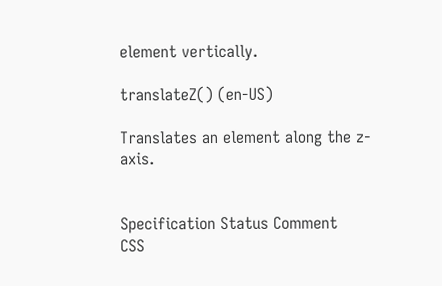element vertically.

translateZ() (en-US)

Translates an element along the z-axis.


Specification Status Comment
CSS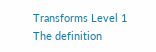Transforms Level 1
The definition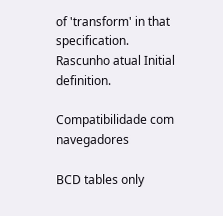of 'transform' in that specification.
Rascunho atual Initial definition.

Compatibilidade com navegadores

BCD tables only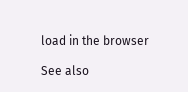load in the browser

See also